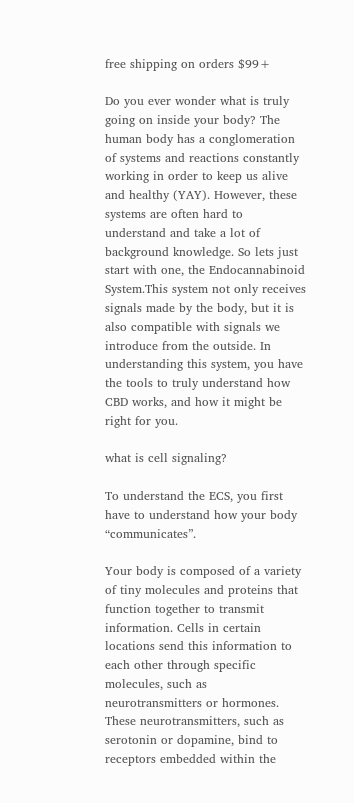free shipping on orders $99+

Do you ever wonder what is truly going on inside your body? The human body has a conglomeration of systems and reactions constantly working in order to keep us alive and healthy (YAY). However, these systems are often hard to understand and take a lot of background knowledge. So lets just start with one, the Endocannabinoid System.This system not only receives signals made by the body, but it is also compatible with signals we introduce from the outside. In understanding this system, you have the tools to truly understand how CBD works, and how it might be right for you.

what is cell signaling?

To understand the ECS, you first have to understand how your body “communicates”.

Your body is composed of a variety of tiny molecules and proteins that function together to transmit information. Cells in certain locations send this information to each other through specific molecules, such as neurotransmitters or hormones. These neurotransmitters, such as serotonin or dopamine, bind to receptors embedded within the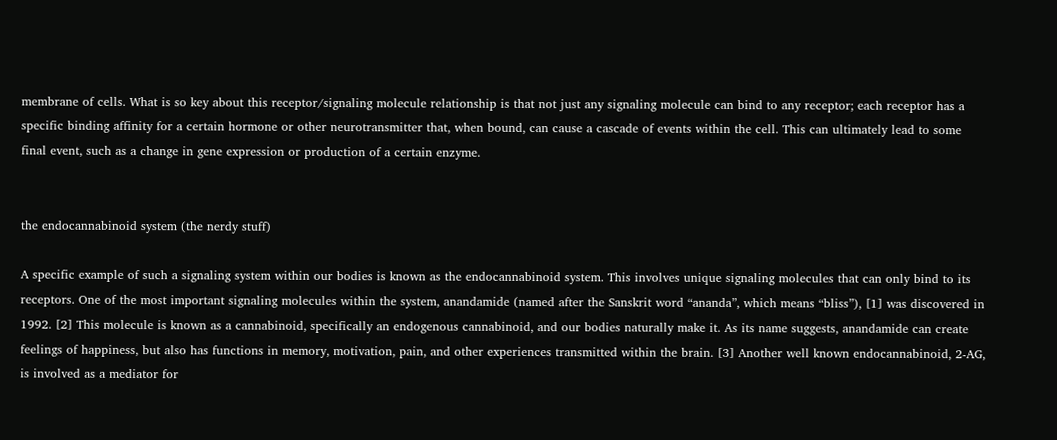membrane of cells. What is so key about this receptor/signaling molecule relationship is that not just any signaling molecule can bind to any receptor; each receptor has a specific binding affinity for a certain hormone or other neurotransmitter that, when bound, can cause a cascade of events within the cell. This can ultimately lead to some final event, such as a change in gene expression or production of a certain enzyme.


the endocannabinoid system (the nerdy stuff)

A specific example of such a signaling system within our bodies is known as the endocannabinoid system. This involves unique signaling molecules that can only bind to its receptors. One of the most important signaling molecules within the system, anandamide (named after the Sanskrit word “ananda”, which means “bliss”), [1] was discovered in 1992. [2] This molecule is known as a cannabinoid, specifically an endogenous cannabinoid, and our bodies naturally make it. As its name suggests, anandamide can create feelings of happiness, but also has functions in memory, motivation, pain, and other experiences transmitted within the brain. [3] Another well known endocannabinoid, 2-AG, is involved as a mediator for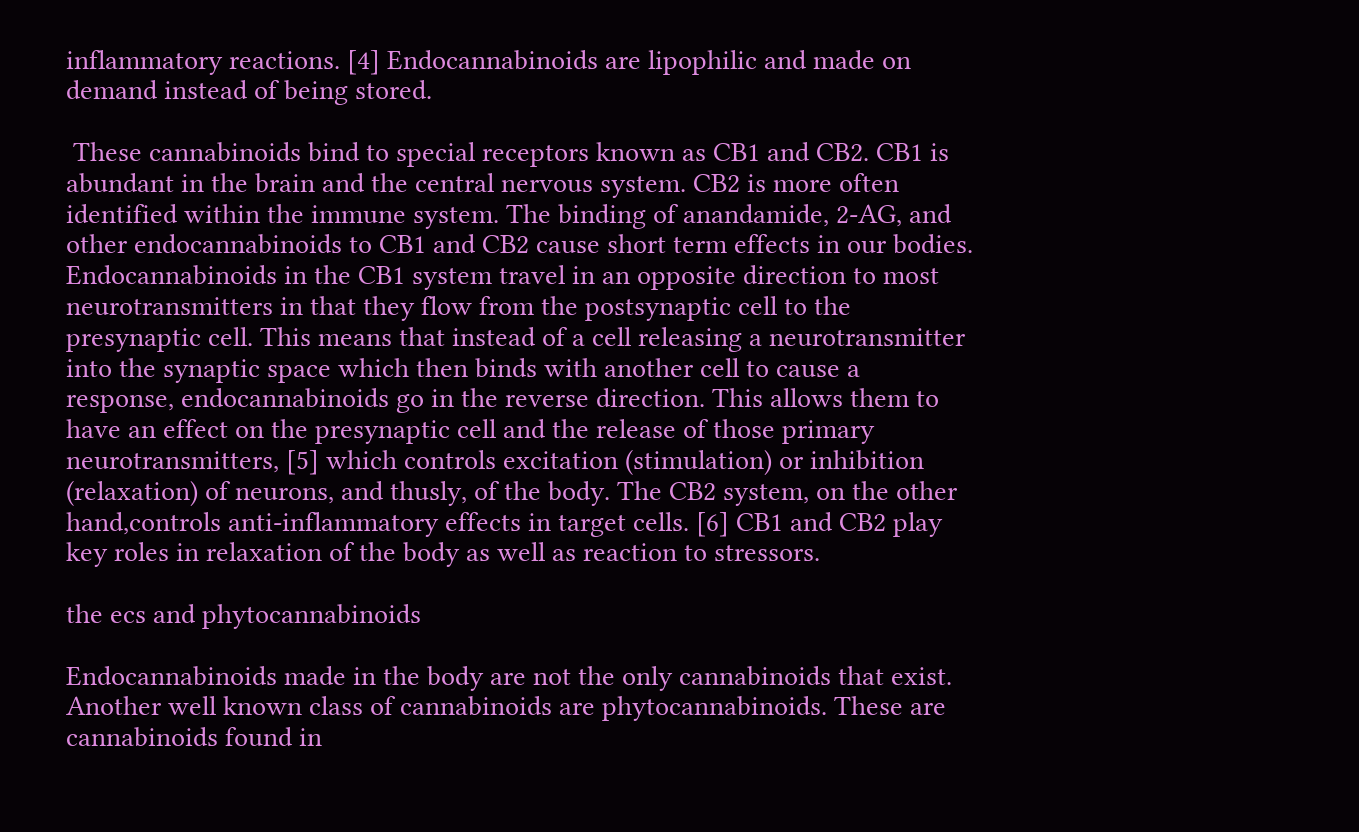inflammatory reactions. [4] Endocannabinoids are lipophilic and made on demand instead of being stored.

 These cannabinoids bind to special receptors known as CB1 and CB2. CB1 is abundant in the brain and the central nervous system. CB2 is more often identified within the immune system. The binding of anandamide, 2-AG, and other endocannabinoids to CB1 and CB2 cause short term effects in our bodies. Endocannabinoids in the CB1 system travel in an opposite direction to most neurotransmitters in that they flow from the postsynaptic cell to the presynaptic cell. This means that instead of a cell releasing a neurotransmitter into the synaptic space which then binds with another cell to cause a response, endocannabinoids go in the reverse direction. This allows them to have an effect on the presynaptic cell and the release of those primary neurotransmitters, [5] which controls excitation (stimulation) or inhibition (relaxation) of neurons, and thusly, of the body. The CB2 system, on the other hand,controls anti-inflammatory effects in target cells. [6] CB1 and CB2 play key roles in relaxation of the body as well as reaction to stressors.

the ecs and phytocannabinoids

Endocannabinoids made in the body are not the only cannabinoids that exist. Another well known class of cannabinoids are phytocannabinoids. These are cannabinoids found in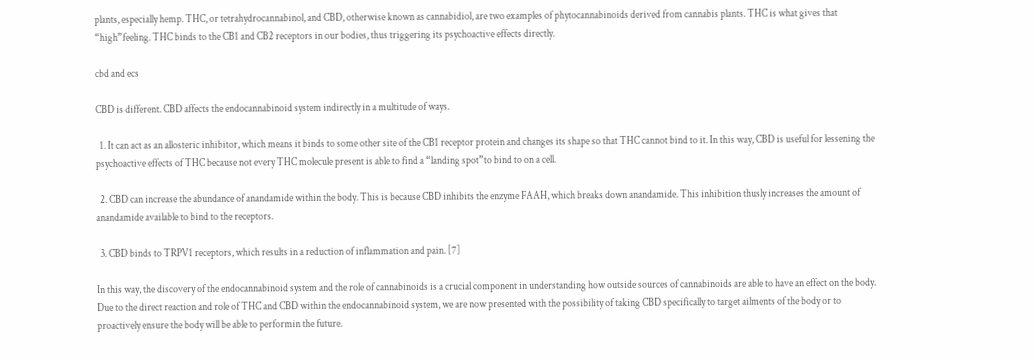plants, especially hemp. THC, or tetrahydrocannabinol, and CBD, otherwise known as cannabidiol, are two examples of phytocannabinoids derived from cannabis plants. THC is what gives that “high”feeling. THC binds to the CB1 and CB2 receptors in our bodies, thus triggering its psychoactive effects directly.

cbd and ecs

CBD is different. CBD affects the endocannabinoid system indirectly in a multitude of ways.

  1. It can act as an allosteric inhibitor, which means it binds to some other site of the CB1 receptor protein and changes its shape so that THC cannot bind to it. In this way, CBD is useful for lessening the psychoactive effects of THC because not every THC molecule present is able to find a “landing spot”to bind to on a cell.

  2. CBD can increase the abundance of anandamide within the body. This is because CBD inhibits the enzyme FAAH, which breaks down anandamide. This inhibition thusly increases the amount of anandamide available to bind to the receptors.

  3. CBD binds to TRPV1 receptors, which results in a reduction of inflammation and pain. [7]

In this way, the discovery of the endocannabinoid system and the role of cannabinoids is a crucial component in understanding how outside sources of cannabinoids are able to have an effect on the body. Due to the direct reaction and role of THC and CBD within the endocannabinoid system, we are now presented with the possibility of taking CBD specifically to target ailments of the body or to proactively ensure the body will be able to performin the future.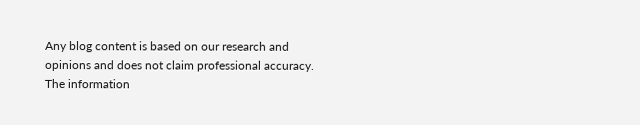Any blog content is based on our research and opinions and does not claim professional accuracy. The information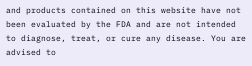and products contained on this website have not been evaluated by the FDA and are not intended to diagnose, treat, or cure any disease. You are advised to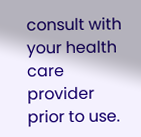consult with your health care provider prior to use.